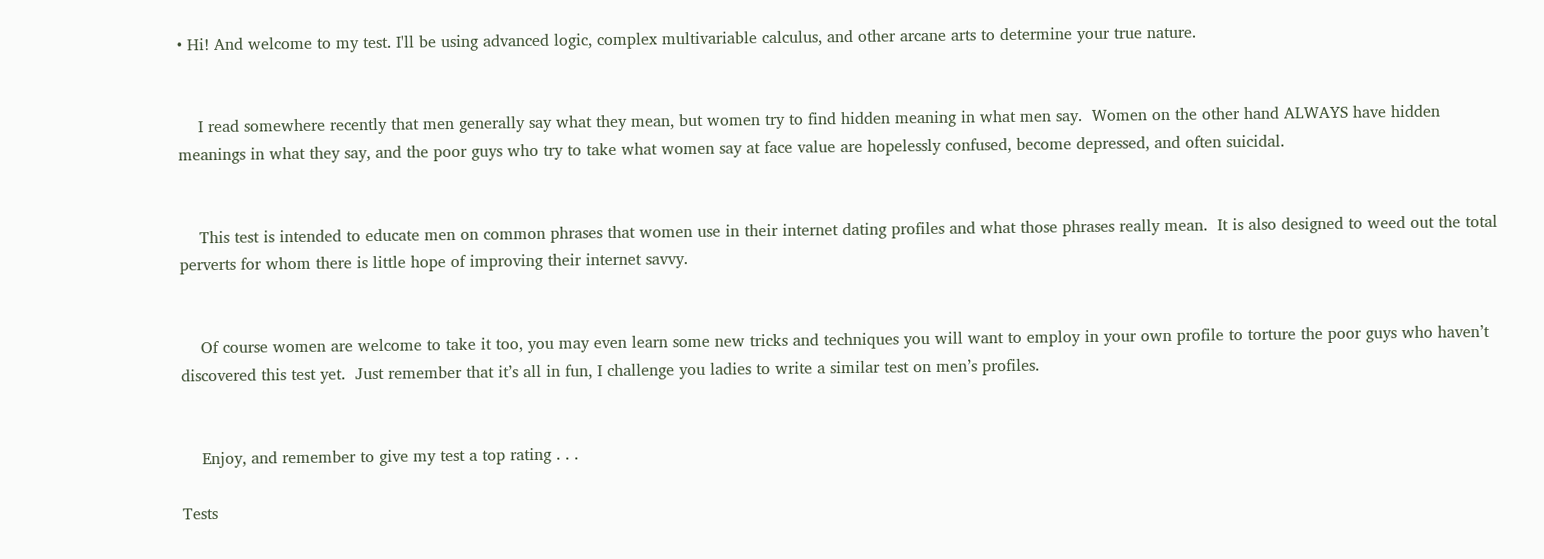• Hi! And welcome to my test. I'll be using advanced logic, complex multivariable calculus, and other arcane arts to determine your true nature.


    I read somewhere recently that men generally say what they mean, but women try to find hidden meaning in what men say.  Women on the other hand ALWAYS have hidden meanings in what they say, and the poor guys who try to take what women say at face value are hopelessly confused, become depressed, and often suicidal.


    This test is intended to educate men on common phrases that women use in their internet dating profiles and what those phrases really mean.  It is also designed to weed out the total perverts for whom there is little hope of improving their internet savvy.


    Of course women are welcome to take it too, you may even learn some new tricks and techniques you will want to employ in your own profile to torture the poor guys who haven’t discovered this test yet.  Just remember that it’s all in fun, I challenge you ladies to write a similar test on men’s profiles.


    Enjoy, and remember to give my test a top rating . . .

Tests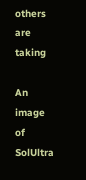others are taking

An image of SolUltra